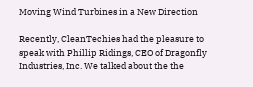Moving Wind Turbines in a New Direction

Recently, CleanTechies had the pleasure to speak with Phillip Ridings, CEO of Dragonfly Industries, Inc. We talked about the the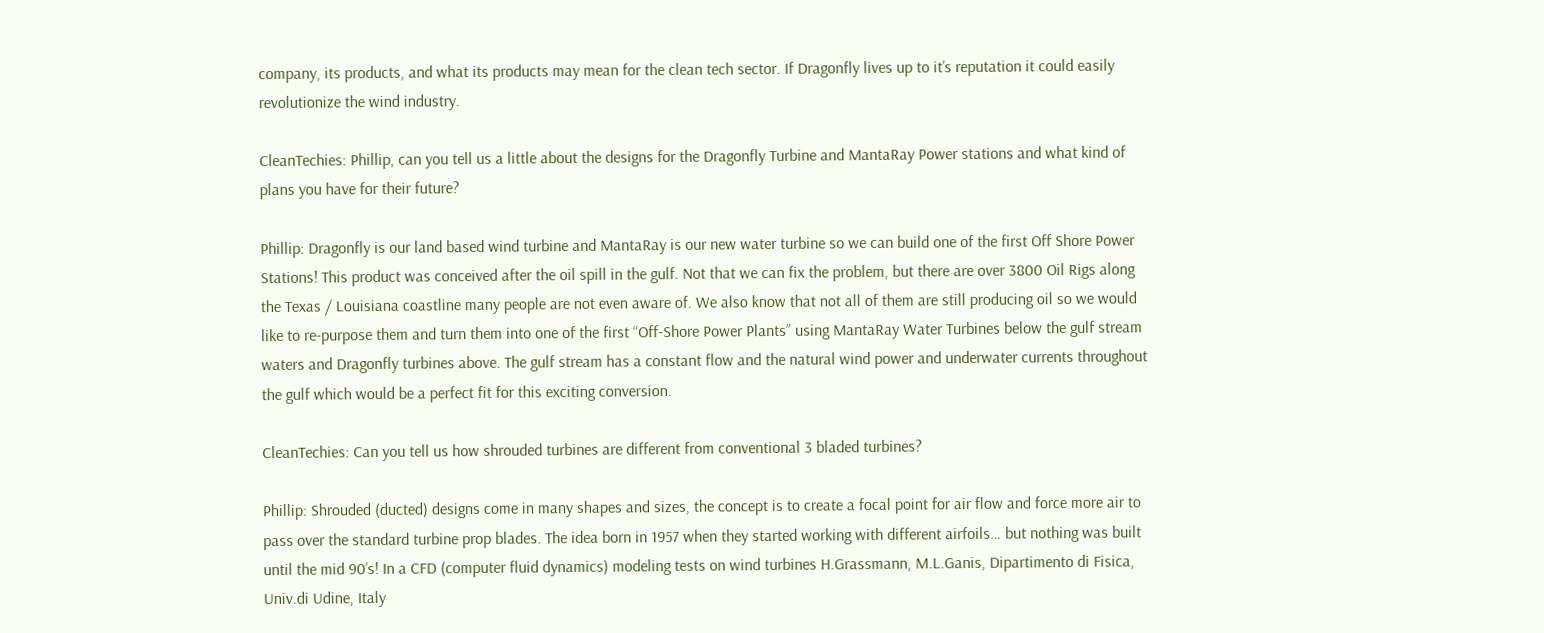company, its products, and what its products may mean for the clean tech sector. If Dragonfly lives up to it’s reputation it could easily revolutionize the wind industry.

CleanTechies: Phillip, can you tell us a little about the designs for the Dragonfly Turbine and MantaRay Power stations and what kind of plans you have for their future?

Phillip: Dragonfly is our land based wind turbine and MantaRay is our new water turbine so we can build one of the first Off Shore Power Stations! This product was conceived after the oil spill in the gulf. Not that we can fix the problem, but there are over 3800 Oil Rigs along the Texas / Louisiana coastline many people are not even aware of. We also know that not all of them are still producing oil so we would like to re-purpose them and turn them into one of the first “Off-Shore Power Plants” using MantaRay Water Turbines below the gulf stream waters and Dragonfly turbines above. The gulf stream has a constant flow and the natural wind power and underwater currents throughout the gulf which would be a perfect fit for this exciting conversion.

CleanTechies: Can you tell us how shrouded turbines are different from conventional 3 bladed turbines?

Phillip: Shrouded (ducted) designs come in many shapes and sizes, the concept is to create a focal point for air flow and force more air to pass over the standard turbine prop blades. The idea born in 1957 when they started working with different airfoils… but nothing was built until the mid 90’s! In a CFD (computer fluid dynamics) modeling tests on wind turbines H.Grassmann, M.L.Ganis, Dipartimento di Fisica, Univ.di Udine, Italy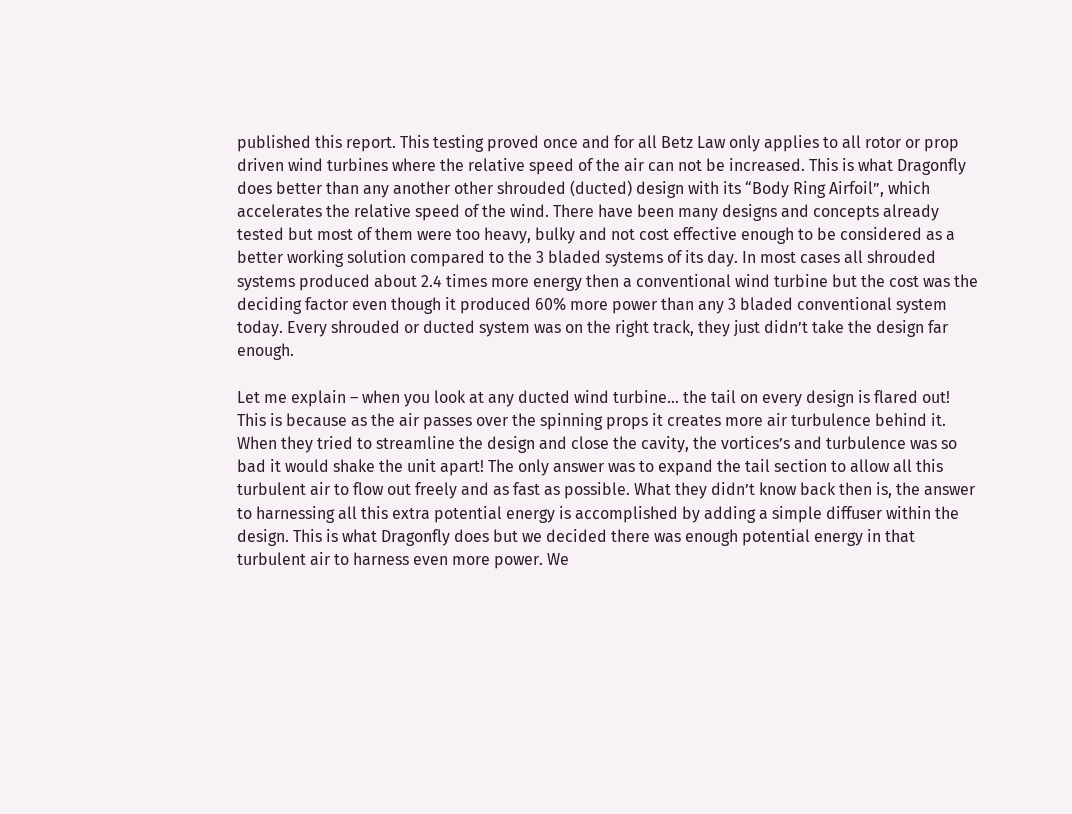published this report. This testing proved once and for all Betz Law only applies to all rotor or prop driven wind turbines where the relative speed of the air can not be increased. This is what Dragonfly does better than any another other shrouded (ducted) design with its “Body Ring Airfoil”, which accelerates the relative speed of the wind. There have been many designs and concepts already tested but most of them were too heavy, bulky and not cost effective enough to be considered as a better working solution compared to the 3 bladed systems of its day. In most cases all shrouded systems produced about 2.4 times more energy then a conventional wind turbine but the cost was the deciding factor even though it produced 60% more power than any 3 bladed conventional system today. Every shrouded or ducted system was on the right track, they just didn’t take the design far enough.

Let me explain – when you look at any ducted wind turbine… the tail on every design is flared out! This is because as the air passes over the spinning props it creates more air turbulence behind it. When they tried to streamline the design and close the cavity, the vortices’s and turbulence was so bad it would shake the unit apart! The only answer was to expand the tail section to allow all this turbulent air to flow out freely and as fast as possible. What they didn’t know back then is, the answer to harnessing all this extra potential energy is accomplished by adding a simple diffuser within the design. This is what Dragonfly does but we decided there was enough potential energy in that turbulent air to harness even more power. We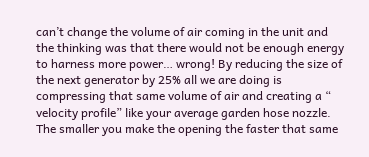can’t change the volume of air coming in the unit and the thinking was that there would not be enough energy to harness more power… wrong! By reducing the size of the next generator by 25% all we are doing is compressing that same volume of air and creating a “ velocity profile” like your average garden hose nozzle. The smaller you make the opening the faster that same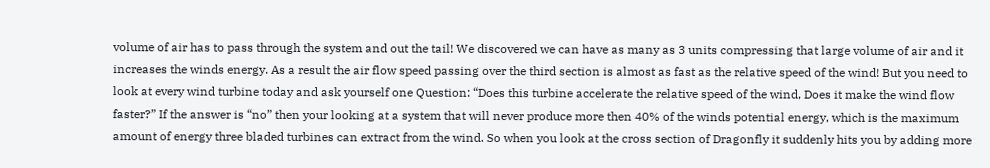volume of air has to pass through the system and out the tail! We discovered we can have as many as 3 units compressing that large volume of air and it increases the winds energy. As a result the air flow speed passing over the third section is almost as fast as the relative speed of the wind! But you need to look at every wind turbine today and ask yourself one Question: “Does this turbine accelerate the relative speed of the wind, Does it make the wind flow faster?” If the answer is “no” then your looking at a system that will never produce more then 40% of the winds potential energy, which is the maximum amount of energy three bladed turbines can extract from the wind. So when you look at the cross section of Dragonfly it suddenly hits you by adding more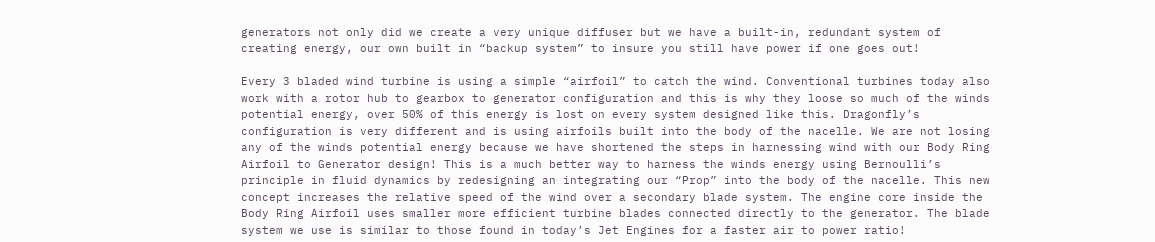generators not only did we create a very unique diffuser but we have a built-in, redundant system of creating energy, our own built in “backup system” to insure you still have power if one goes out!

Every 3 bladed wind turbine is using a simple “airfoil” to catch the wind. Conventional turbines today also work with a rotor hub to gearbox to generator configuration and this is why they loose so much of the winds potential energy, over 50% of this energy is lost on every system designed like this. Dragonfly’s configuration is very different and is using airfoils built into the body of the nacelle. We are not losing any of the winds potential energy because we have shortened the steps in harnessing wind with our Body Ring Airfoil to Generator design! This is a much better way to harness the winds energy using Bernoulli’s principle in fluid dynamics by redesigning an integrating our “Prop” into the body of the nacelle. This new concept increases the relative speed of the wind over a secondary blade system. The engine core inside the Body Ring Airfoil uses smaller more efficient turbine blades connected directly to the generator. The blade system we use is similar to those found in today’s Jet Engines for a faster air to power ratio!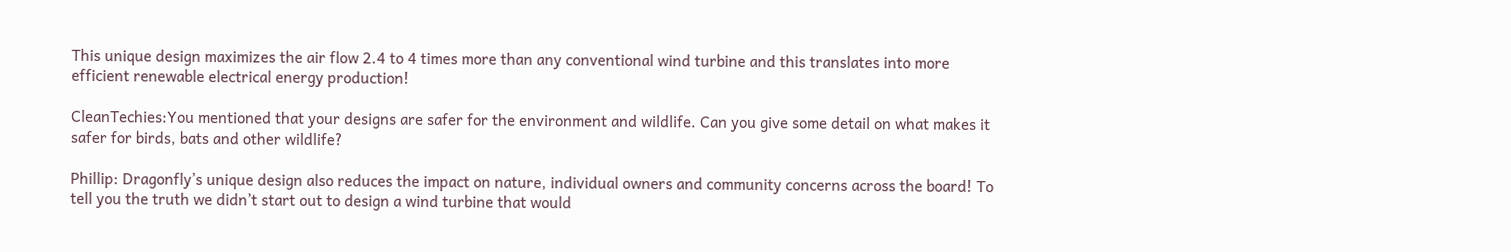This unique design maximizes the air flow 2.4 to 4 times more than any conventional wind turbine and this translates into more efficient renewable electrical energy production!

CleanTechies:You mentioned that your designs are safer for the environment and wildlife. Can you give some detail on what makes it safer for birds, bats and other wildlife?

Phillip: Dragonfly’s unique design also reduces the impact on nature, individual owners and community concerns across the board! To tell you the truth we didn’t start out to design a wind turbine that would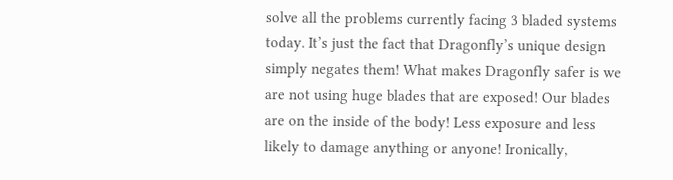solve all the problems currently facing 3 bladed systems today. It’s just the fact that Dragonfly’s unique design simply negates them! What makes Dragonfly safer is we are not using huge blades that are exposed! Our blades are on the inside of the body! Less exposure and less likely to damage anything or anyone! Ironically,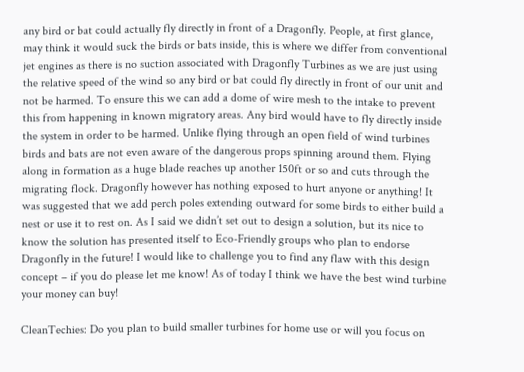any bird or bat could actually fly directly in front of a Dragonfly. People, at first glance, may think it would suck the birds or bats inside, this is where we differ from conventional jet engines as there is no suction associated with Dragonfly Turbines as we are just using the relative speed of the wind so any bird or bat could fly directly in front of our unit and not be harmed. To ensure this we can add a dome of wire mesh to the intake to prevent this from happening in known migratory areas. Any bird would have to fly directly inside the system in order to be harmed. Unlike flying through an open field of wind turbines birds and bats are not even aware of the dangerous props spinning around them. Flying along in formation as a huge blade reaches up another 150ft or so and cuts through the migrating flock. Dragonfly however has nothing exposed to hurt anyone or anything! It was suggested that we add perch poles extending outward for some birds to either build a nest or use it to rest on. As I said we didn’t set out to design a solution, but its nice to know the solution has presented itself to Eco-Friendly groups who plan to endorse Dragonfly in the future! I would like to challenge you to find any flaw with this design concept – if you do please let me know! As of today I think we have the best wind turbine your money can buy!

CleanTechies: Do you plan to build smaller turbines for home use or will you focus on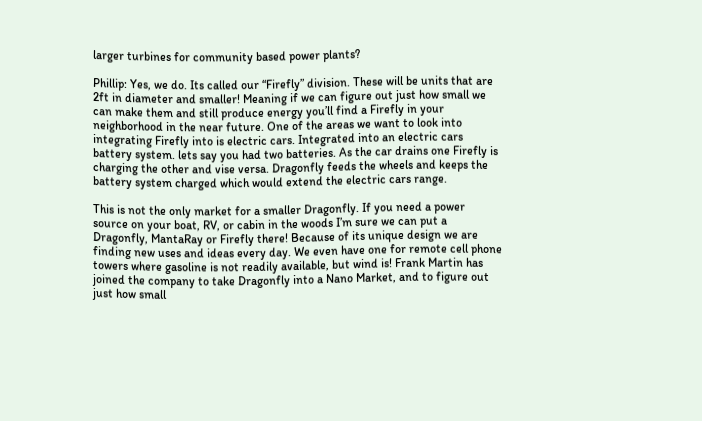larger turbines for community based power plants?

Phillip: Yes, we do. Its called our “Firefly” division. These will be units that are 2ft in diameter and smaller! Meaning if we can figure out just how small we can make them and still produce energy you’ll find a Firefly in your neighborhood in the near future. One of the areas we want to look into integrating Firefly into is electric cars. Integrated into an electric cars battery system. lets say you had two batteries. As the car drains one Firefly is charging the other and vise versa. Dragonfly feeds the wheels and keeps the battery system charged which would extend the electric cars range.

This is not the only market for a smaller Dragonfly. If you need a power source on your boat, RV, or cabin in the woods I’m sure we can put a Dragonfly, MantaRay or Firefly there! Because of its unique design we are finding new uses and ideas every day. We even have one for remote cell phone towers where gasoline is not readily available, but wind is! Frank Martin has joined the company to take Dragonfly into a Nano Market, and to figure out just how small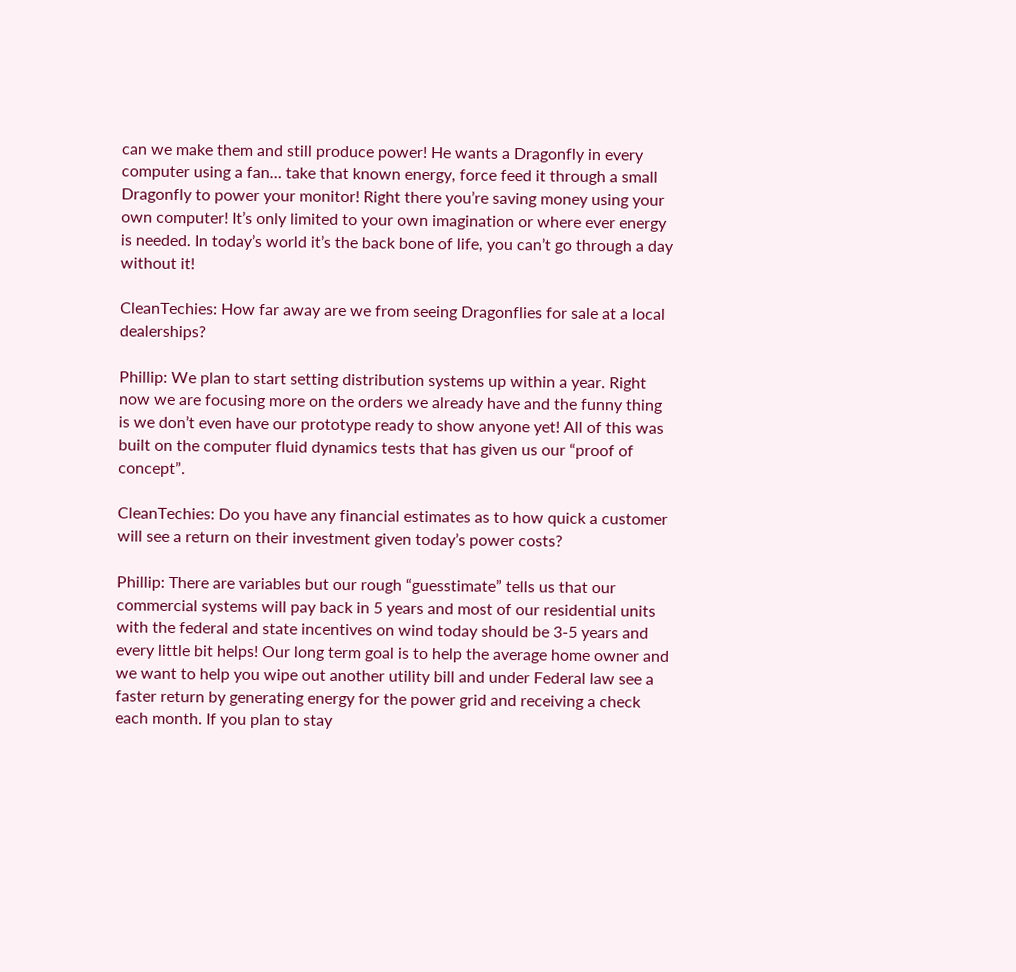can we make them and still produce power! He wants a Dragonfly in every computer using a fan… take that known energy, force feed it through a small Dragonfly to power your monitor! Right there you’re saving money using your own computer! It’s only limited to your own imagination or where ever energy is needed. In today’s world it’s the back bone of life, you can’t go through a day without it!

CleanTechies: How far away are we from seeing Dragonflies for sale at a local dealerships?

Phillip: We plan to start setting distribution systems up within a year. Right now we are focusing more on the orders we already have and the funny thing is we don’t even have our prototype ready to show anyone yet! All of this was built on the computer fluid dynamics tests that has given us our “proof of concept”.

CleanTechies: Do you have any financial estimates as to how quick a customer will see a return on their investment given today’s power costs?

Phillip: There are variables but our rough “guesstimate” tells us that our commercial systems will pay back in 5 years and most of our residential units with the federal and state incentives on wind today should be 3-5 years and every little bit helps! Our long term goal is to help the average home owner and we want to help you wipe out another utility bill and under Federal law see a faster return by generating energy for the power grid and receiving a check each month. If you plan to stay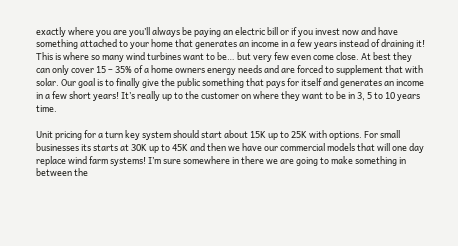exactly where you are you’ll always be paying an electric bill or if you invest now and have something attached to your home that generates an income in a few years instead of draining it! This is where so many wind turbines want to be… but very few even come close. At best they can only cover 15 – 35% of a home owners energy needs and are forced to supplement that with solar. Our goal is to finally give the public something that pays for itself and generates an income in a few short years! It’s really up to the customer on where they want to be in 3, 5 to 10 years time.

Unit pricing for a turn key system should start about 15K up to 25K with options. For small businesses its starts at 30K up to 45K and then we have our commercial models that will one day replace wind farm systems! I’m sure somewhere in there we are going to make something in between the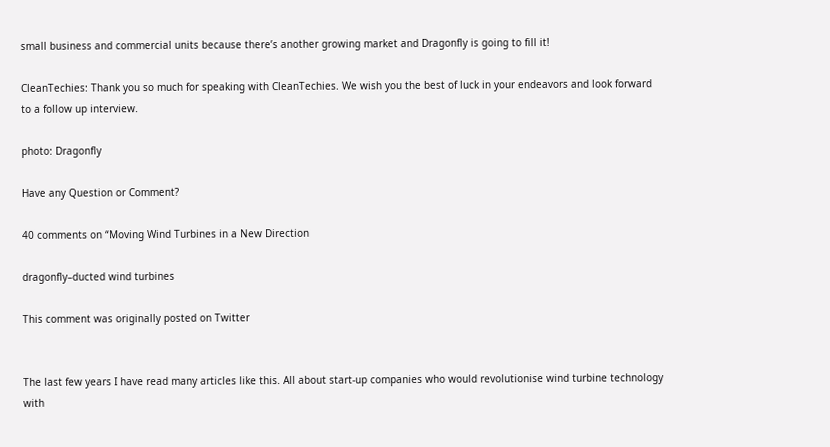small business and commercial units because there’s another growing market and Dragonfly is going to fill it!

CleanTechies: Thank you so much for speaking with CleanTechies. We wish you the best of luck in your endeavors and look forward to a follow up interview.

photo: Dragonfly

Have any Question or Comment?

40 comments on “Moving Wind Turbines in a New Direction

dragonfly–ducted wind turbines

This comment was originally posted on Twitter


The last few years I have read many articles like this. All about start-up companies who would revolutionise wind turbine technology with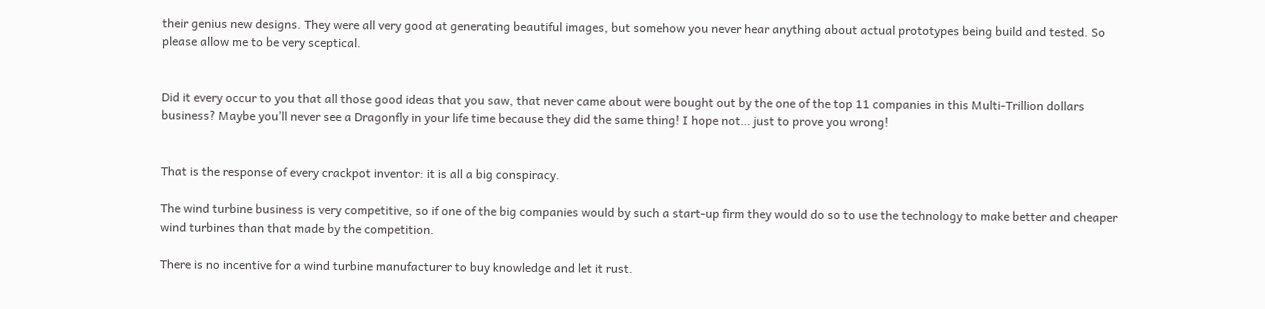their genius new designs. They were all very good at generating beautiful images, but somehow you never hear anything about actual prototypes being build and tested. So please allow me to be very sceptical.


Did it every occur to you that all those good ideas that you saw, that never came about were bought out by the one of the top 11 companies in this Multi-Trillion dollars business? Maybe you’ll never see a Dragonfly in your life time because they did the same thing! I hope not… just to prove you wrong!


That is the response of every crackpot inventor: it is all a big conspiracy.

The wind turbine business is very competitive, so if one of the big companies would by such a start-up firm they would do so to use the technology to make better and cheaper wind turbines than that made by the competition.

There is no incentive for a wind turbine manufacturer to buy knowledge and let it rust.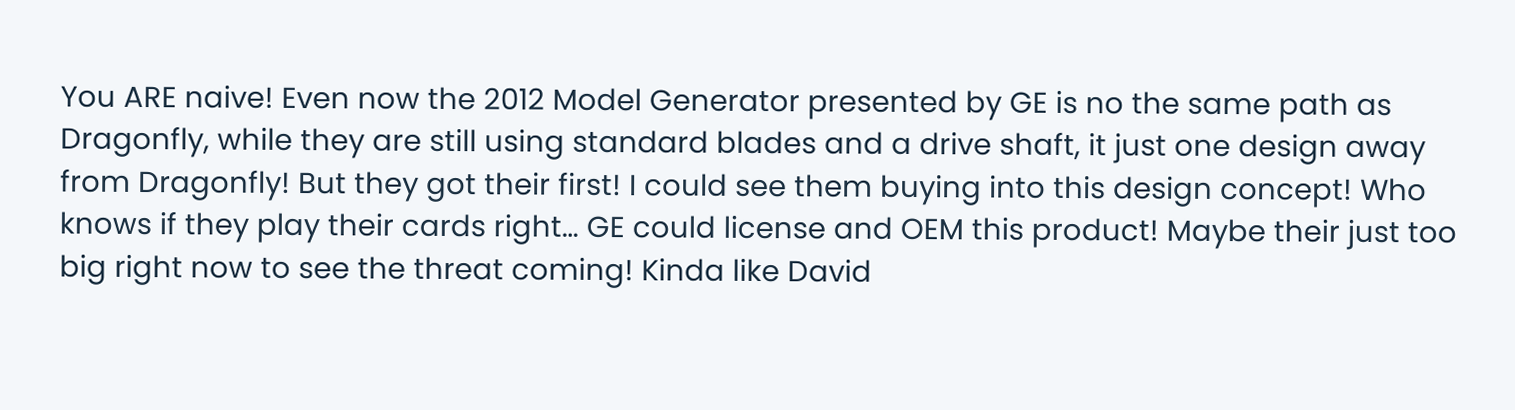You ARE naive! Even now the 2012 Model Generator presented by GE is no the same path as Dragonfly, while they are still using standard blades and a drive shaft, it just one design away from Dragonfly! But they got their first! I could see them buying into this design concept! Who knows if they play their cards right… GE could license and OEM this product! Maybe their just too big right now to see the threat coming! Kinda like David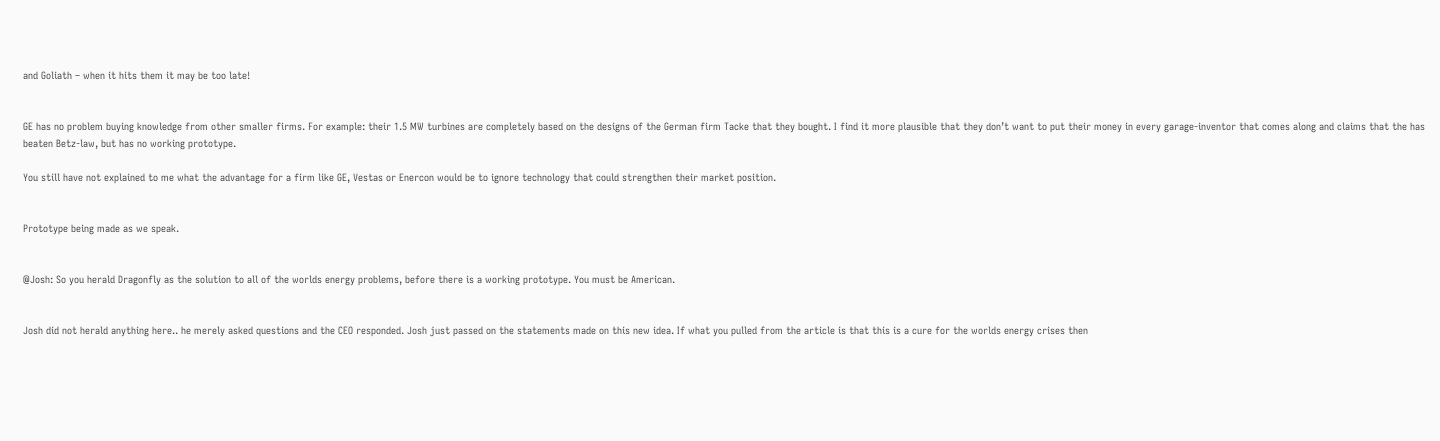and Goliath – when it hits them it may be too late!


GE has no problem buying knowledge from other smaller firms. For example: their 1.5 MW turbines are completely based on the designs of the German firm Tacke that they bought. I find it more plausible that they don’t want to put their money in every garage-inventor that comes along and claims that the has beaten Betz-law, but has no working prototype.

You still have not explained to me what the advantage for a firm like GE, Vestas or Enercon would be to ignore technology that could strengthen their market position.


Prototype being made as we speak.


@Josh: So you herald Dragonfly as the solution to all of the worlds energy problems, before there is a working prototype. You must be American.


Josh did not herald anything here.. he merely asked questions and the CEO responded. Josh just passed on the statements made on this new idea. If what you pulled from the article is that this is a cure for the worlds energy crises then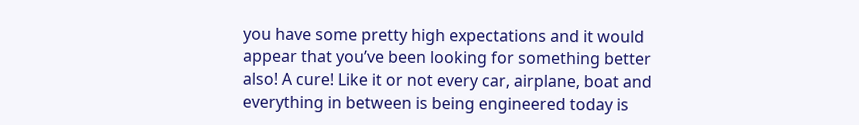you have some pretty high expectations and it would appear that you’ve been looking for something better also! A cure! Like it or not every car, airplane, boat and everything in between is being engineered today is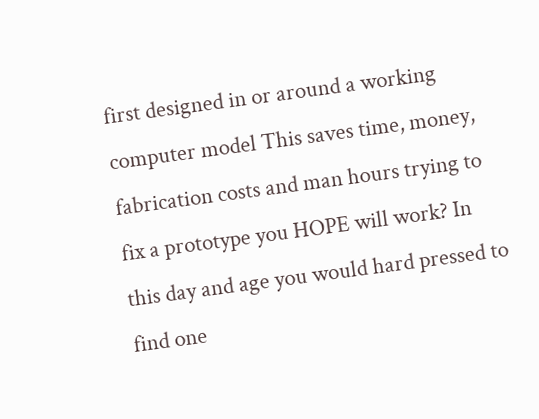first designed in or around a working computer model This saves time, money, fabrication costs and man hours trying to fix a prototype you HOPE will work? In this day and age you would hard pressed to find one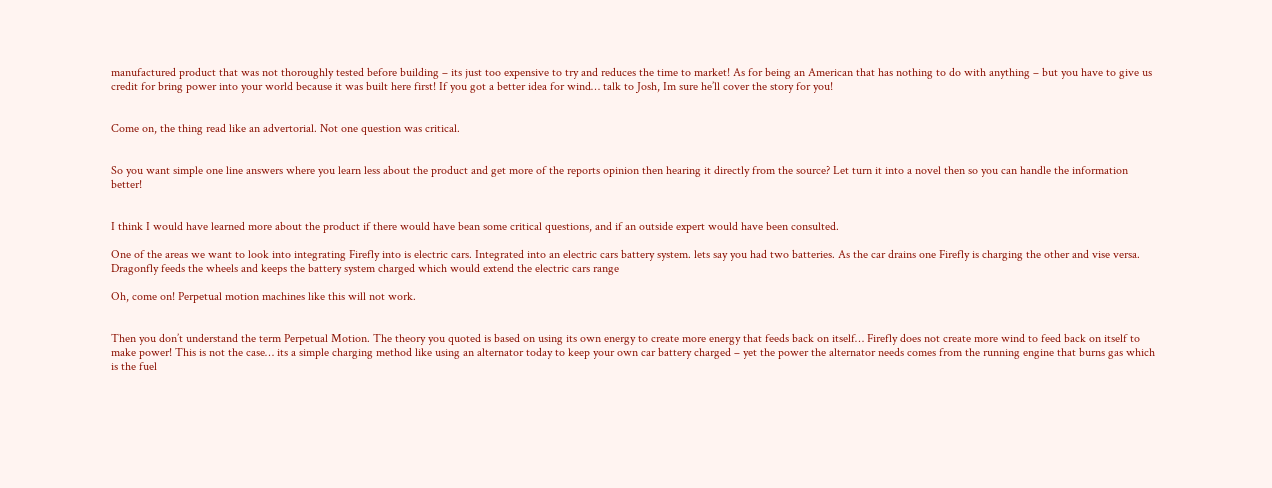manufactured product that was not thoroughly tested before building – its just too expensive to try and reduces the time to market! As for being an American that has nothing to do with anything – but you have to give us credit for bring power into your world because it was built here first! If you got a better idea for wind… talk to Josh, Im sure he’ll cover the story for you!


Come on, the thing read like an advertorial. Not one question was critical.


So you want simple one line answers where you learn less about the product and get more of the reports opinion then hearing it directly from the source? Let turn it into a novel then so you can handle the information better!


I think I would have learned more about the product if there would have bean some critical questions, and if an outside expert would have been consulted.

One of the areas we want to look into integrating Firefly into is electric cars. Integrated into an electric cars battery system. lets say you had two batteries. As the car drains one Firefly is charging the other and vise versa. Dragonfly feeds the wheels and keeps the battery system charged which would extend the electric cars range

Oh, come on! Perpetual motion machines like this will not work.


Then you don’t understand the term Perpetual Motion. The theory you quoted is based on using its own energy to create more energy that feeds back on itself… Firefly does not create more wind to feed back on itself to make power! This is not the case… its a simple charging method like using an alternator today to keep your own car battery charged – yet the power the alternator needs comes from the running engine that burns gas which is the fuel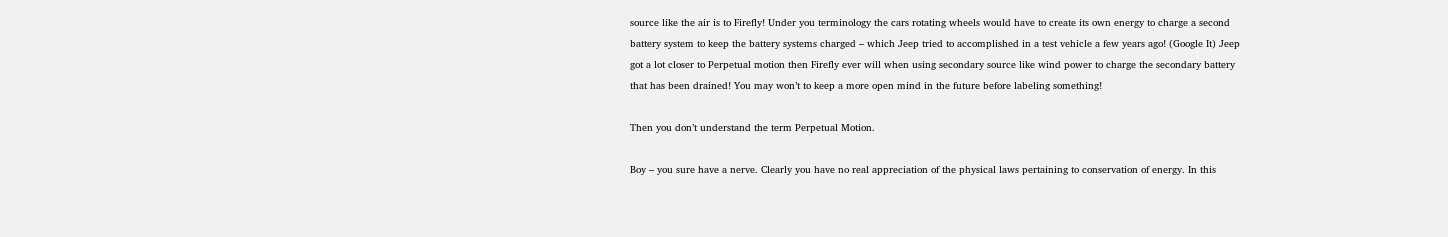source like the air is to Firefly! Under you terminology the cars rotating wheels would have to create its own energy to charge a second battery system to keep the battery systems charged – which Jeep tried to accomplished in a test vehicle a few years ago! (Google It) Jeep got a lot closer to Perpetual motion then Firefly ever will when using secondary source like wind power to charge the secondary battery that has been drained! You may won’t to keep a more open mind in the future before labeling something!

Then you don’t understand the term Perpetual Motion.

Boy – you sure have a nerve. Clearly you have no real appreciation of the physical laws pertaining to conservation of energy. In this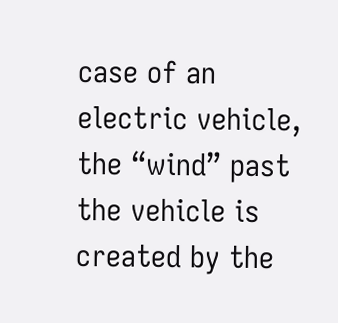case of an electric vehicle, the “wind” past the vehicle is created by the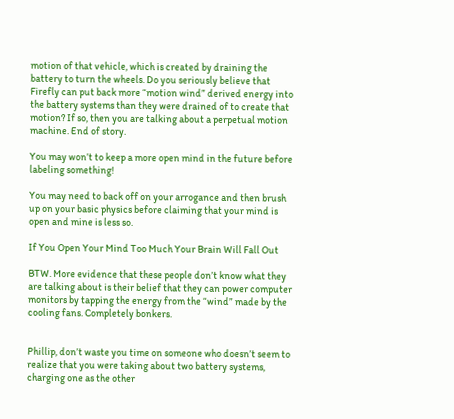motion of that vehicle, which is created by draining the battery to turn the wheels. Do you seriously believe that Firefly can put back more “motion wind” derived energy into the battery systems than they were drained of to create that motion? If so, then you are talking about a perpetual motion machine. End of story.

You may won’t to keep a more open mind in the future before labeling something!

You may need to back off on your arrogance and then brush up on your basic physics before claiming that your mind is open and mine is less so.

If You Open Your Mind Too Much Your Brain Will Fall Out

BTW. More evidence that these people don’t know what they are talking about is their belief that they can power computer monitors by tapping the energy from the “wind” made by the cooling fans. Completely bonkers.


Phillip, don’t waste you time on someone who doesn’t seem to realize that you were taking about two battery systems, charging one as the other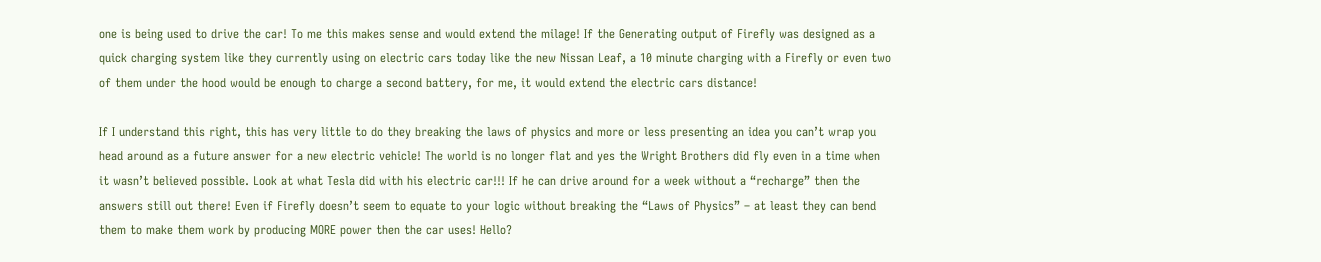one is being used to drive the car! To me this makes sense and would extend the milage! If the Generating output of Firefly was designed as a quick charging system like they currently using on electric cars today like the new Nissan Leaf, a 10 minute charging with a Firefly or even two of them under the hood would be enough to charge a second battery, for me, it would extend the electric cars distance!

If I understand this right, this has very little to do they breaking the laws of physics and more or less presenting an idea you can’t wrap you head around as a future answer for a new electric vehicle! The world is no longer flat and yes the Wright Brothers did fly even in a time when it wasn’t believed possible. Look at what Tesla did with his electric car!!! If he can drive around for a week without a “recharge” then the answers still out there! Even if Firefly doesn’t seem to equate to your logic without breaking the “Laws of Physics” – at least they can bend them to make them work by producing MORE power then the car uses! Hello?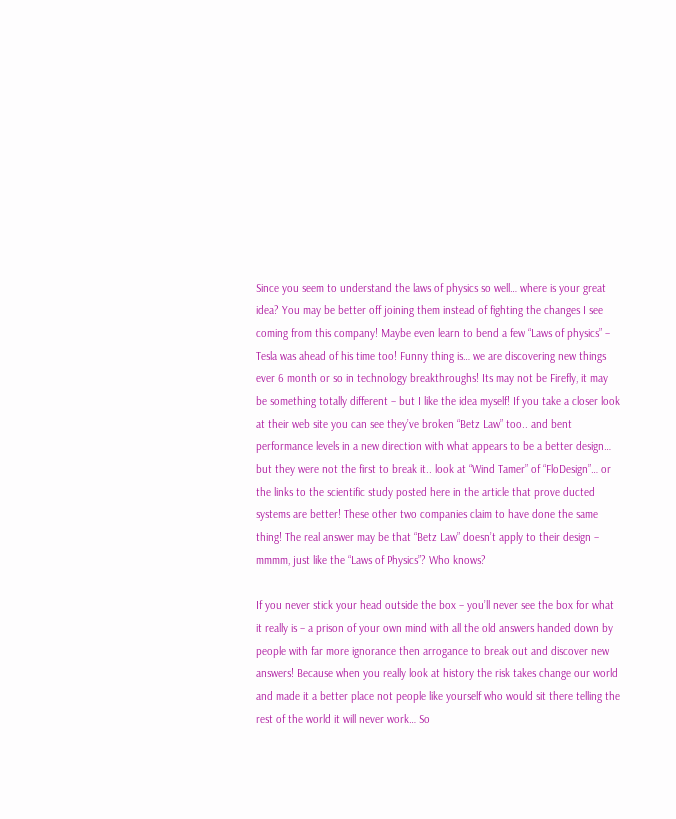Since you seem to understand the laws of physics so well… where is your great idea? You may be better off joining them instead of fighting the changes I see coming from this company! Maybe even learn to bend a few “Laws of physics” – Tesla was ahead of his time too! Funny thing is… we are discovering new things ever 6 month or so in technology breakthroughs! Its may not be Firefly, it may be something totally different – but I like the idea myself! If you take a closer look at their web site you can see they’ve broken “Betz Law” too.. and bent performance levels in a new direction with what appears to be a better design… but they were not the first to break it.. look at “Wind Tamer” of “FloDesign”… or the links to the scientific study posted here in the article that prove ducted systems are better! These other two companies claim to have done the same thing! The real answer may be that “Betz Law” doesn’t apply to their design – mmmm, just like the “Laws of Physics”? Who knows?

If you never stick your head outside the box – you’ll never see the box for what it really is – a prison of your own mind with all the old answers handed down by people with far more ignorance then arrogance to break out and discover new answers! Because when you really look at history the risk takes change our world and made it a better place not people like yourself who would sit there telling the rest of the world it will never work… So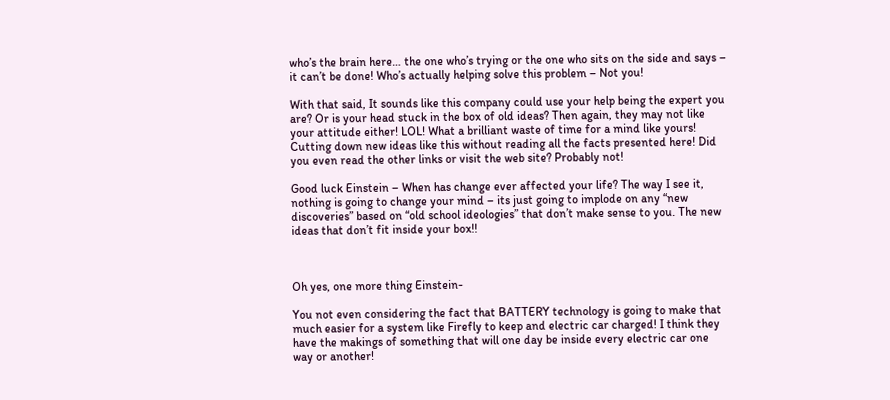who’s the brain here… the one who’s trying or the one who sits on the side and says – it can’t be done! Who’s actually helping solve this problem – Not you!

With that said, It sounds like this company could use your help being the expert you are? Or is your head stuck in the box of old ideas? Then again, they may not like your attitude either! LOL! What a brilliant waste of time for a mind like yours! Cutting down new ideas like this without reading all the facts presented here! Did you even read the other links or visit the web site? Probably not!

Good luck Einstein – When has change ever affected your life? The way I see it, nothing is going to change your mind – its just going to implode on any “new discoveries” based on “old school ideologies” that don’t make sense to you. The new ideas that don’t fit inside your box!!



Oh yes, one more thing Einstein-

You not even considering the fact that BATTERY technology is going to make that much easier for a system like Firefly to keep and electric car charged! I think they have the makings of something that will one day be inside every electric car one way or another!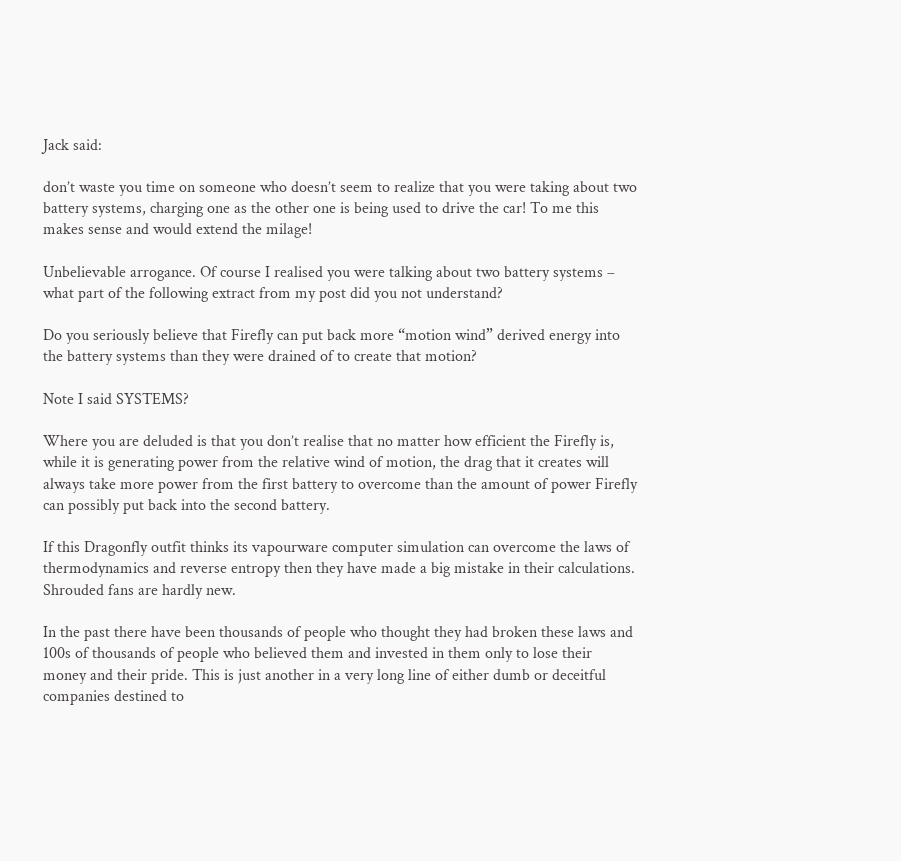Jack said:

don’t waste you time on someone who doesn’t seem to realize that you were taking about two battery systems, charging one as the other one is being used to drive the car! To me this makes sense and would extend the milage!

Unbelievable arrogance. Of course I realised you were talking about two battery systems – what part of the following extract from my post did you not understand?

Do you seriously believe that Firefly can put back more “motion wind” derived energy into the battery systems than they were drained of to create that motion?

Note I said SYSTEMS?

Where you are deluded is that you don’t realise that no matter how efficient the Firefly is, while it is generating power from the relative wind of motion, the drag that it creates will always take more power from the first battery to overcome than the amount of power Firefly can possibly put back into the second battery.

If this Dragonfly outfit thinks its vapourware computer simulation can overcome the laws of thermodynamics and reverse entropy then they have made a big mistake in their calculations. Shrouded fans are hardly new.

In the past there have been thousands of people who thought they had broken these laws and 100s of thousands of people who believed them and invested in them only to lose their money and their pride. This is just another in a very long line of either dumb or deceitful companies destined to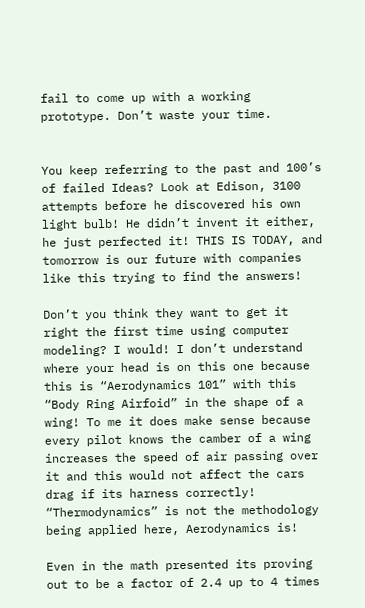fail to come up with a working prototype. Don’t waste your time.


You keep referring to the past and 100’s of failed Ideas? Look at Edison, 3100 attempts before he discovered his own light bulb! He didn’t invent it either, he just perfected it! THIS IS TODAY, and tomorrow is our future with companies like this trying to find the answers!

Don’t you think they want to get it right the first time using computer modeling? I would! I don’t understand where your head is on this one because this is “Aerodynamics 101” with this “Body Ring Airfoid” in the shape of a wing! To me it does make sense because every pilot knows the camber of a wing increases the speed of air passing over it and this would not affect the cars drag if its harness correctly! “Thermodynamics” is not the methodology being applied here, Aerodynamics is!

Even in the math presented its proving out to be a factor of 2.4 up to 4 times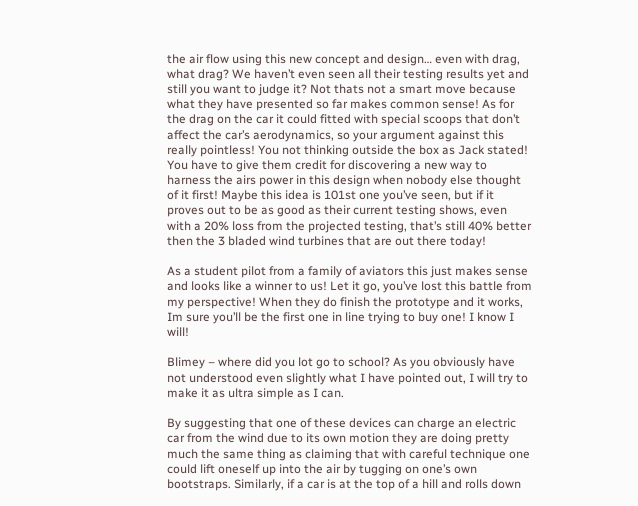the air flow using this new concept and design… even with drag, what drag? We haven’t even seen all their testing results yet and still you want to judge it? Not thats not a smart move because what they have presented so far makes common sense! As for the drag on the car it could fitted with special scoops that don’t affect the car’s aerodynamics, so your argument against this really pointless! You not thinking outside the box as Jack stated! You have to give them credit for discovering a new way to harness the airs power in this design when nobody else thought of it first! Maybe this idea is 101st one you’ve seen, but if it proves out to be as good as their current testing shows, even with a 20% loss from the projected testing, that’s still 40% better then the 3 bladed wind turbines that are out there today!

As a student pilot from a family of aviators this just makes sense and looks like a winner to us! Let it go, you’ve lost this battle from my perspective! When they do finish the prototype and it works, Im sure you’ll be the first one in line trying to buy one! I know I will!

Blimey – where did you lot go to school? As you obviously have not understood even slightly what I have pointed out, I will try to make it as ultra simple as I can.

By suggesting that one of these devices can charge an electric car from the wind due to its own motion they are doing pretty much the same thing as claiming that with careful technique one could lift oneself up into the air by tugging on one’s own bootstraps. Similarly, if a car is at the top of a hill and rolls down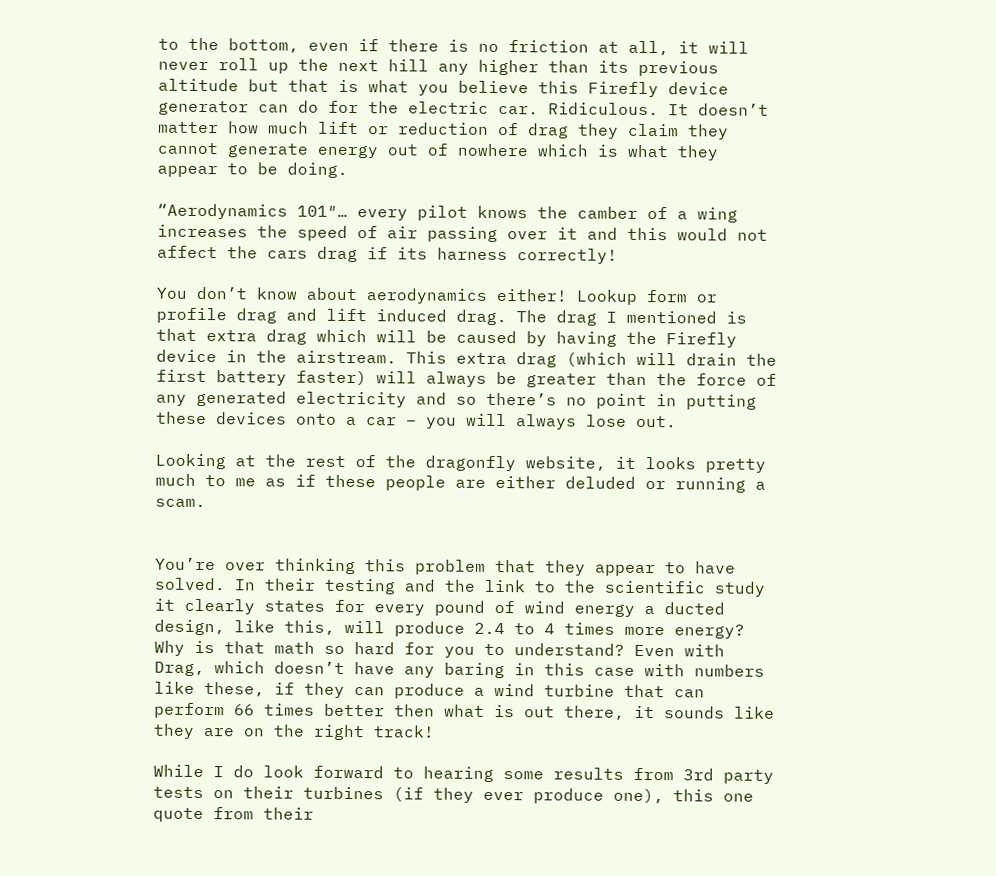to the bottom, even if there is no friction at all, it will never roll up the next hill any higher than its previous altitude but that is what you believe this Firefly device generator can do for the electric car. Ridiculous. It doesn’t matter how much lift or reduction of drag they claim they cannot generate energy out of nowhere which is what they appear to be doing.

“Aerodynamics 101″… every pilot knows the camber of a wing increases the speed of air passing over it and this would not affect the cars drag if its harness correctly!

You don’t know about aerodynamics either! Lookup form or profile drag and lift induced drag. The drag I mentioned is that extra drag which will be caused by having the Firefly device in the airstream. This extra drag (which will drain the first battery faster) will always be greater than the force of any generated electricity and so there’s no point in putting these devices onto a car – you will always lose out.

Looking at the rest of the dragonfly website, it looks pretty much to me as if these people are either deluded or running a scam.


You’re over thinking this problem that they appear to have solved. In their testing and the link to the scientific study it clearly states for every pound of wind energy a ducted design, like this, will produce 2.4 to 4 times more energy? Why is that math so hard for you to understand? Even with Drag, which doesn’t have any baring in this case with numbers like these, if they can produce a wind turbine that can perform 66 times better then what is out there, it sounds like they are on the right track!

While I do look forward to hearing some results from 3rd party tests on their turbines (if they ever produce one), this one quote from their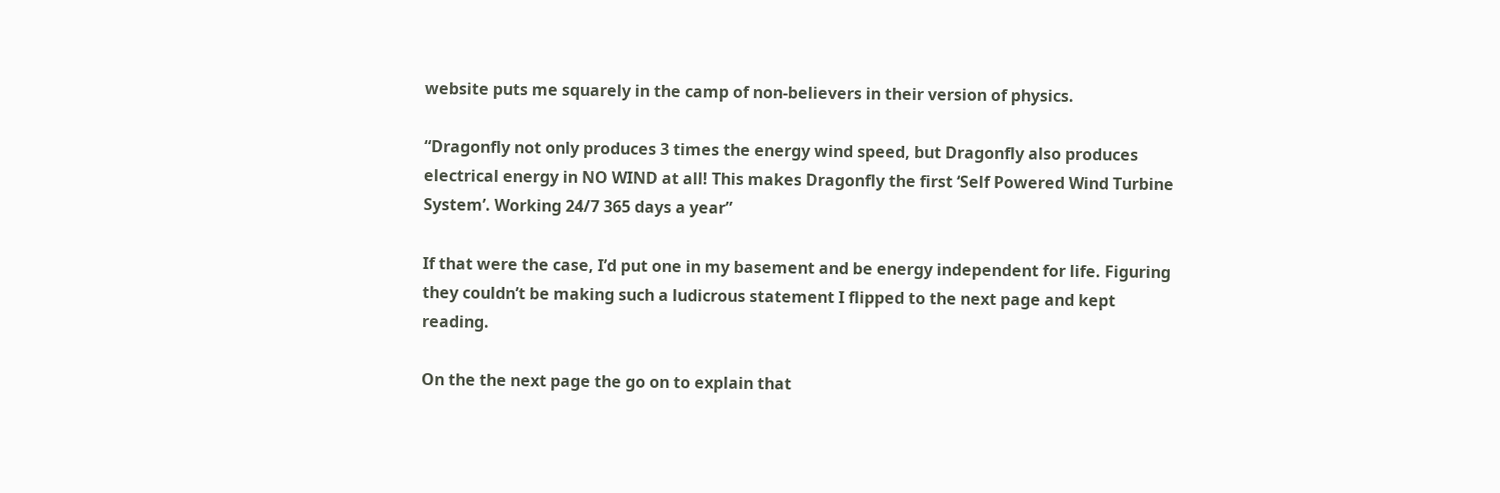website puts me squarely in the camp of non-believers in their version of physics.

“Dragonfly not only produces 3 times the energy wind speed, but Dragonfly also produces electrical energy in NO WIND at all! This makes Dragonfly the first ‘Self Powered Wind Turbine System’. Working 24/7 365 days a year”

If that were the case, I’d put one in my basement and be energy independent for life. Figuring they couldn’t be making such a ludicrous statement I flipped to the next page and kept reading.

On the the next page the go on to explain that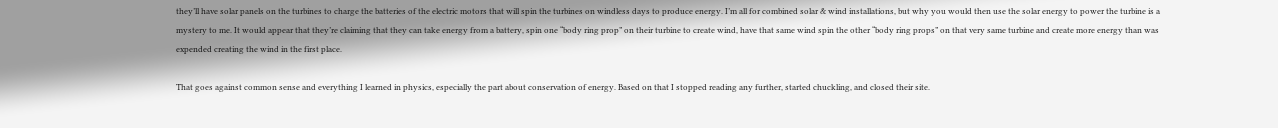they’ll have solar panels on the turbines to charge the batteries of the electric motors that will spin the turbines on windless days to produce energy. I’m all for combined solar & wind installations, but why you would then use the solar energy to power the turbine is a mystery to me. It would appear that they’re claiming that they can take energy from a battery, spin one “body ring prop” on their turbine to create wind, have that same wind spin the other “body ring props” on that very same turbine and create more energy than was expended creating the wind in the first place.

That goes against common sense and everything I learned in physics, especially the part about conservation of energy. Based on that I stopped reading any further, started chuckling, and closed their site.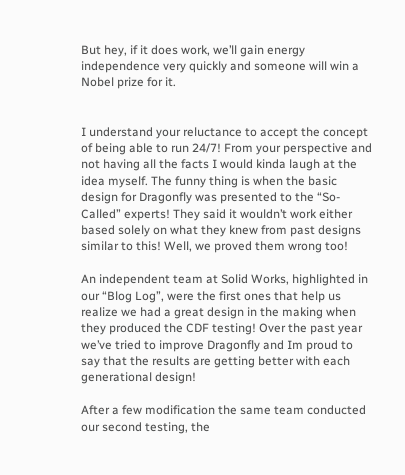But hey, if it does work, we’ll gain energy independence very quickly and someone will win a Nobel prize for it.


I understand your reluctance to accept the concept of being able to run 24/7! From your perspective and not having all the facts I would kinda laugh at the idea myself. The funny thing is when the basic design for Dragonfly was presented to the “So-Called” experts! They said it wouldn’t work either based solely on what they knew from past designs similar to this! Well, we proved them wrong too!

An independent team at Solid Works, highlighted in our “Blog Log”, were the first ones that help us realize we had a great design in the making when they produced the CDF testing! Over the past year we’ve tried to improve Dragonfly and Im proud to say that the results are getting better with each generational design!

After a few modification the same team conducted our second testing, the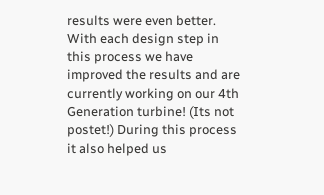results were even better. With each design step in this process we have improved the results and are currently working on our 4th Generation turbine! (Its not postet!) During this process it also helped us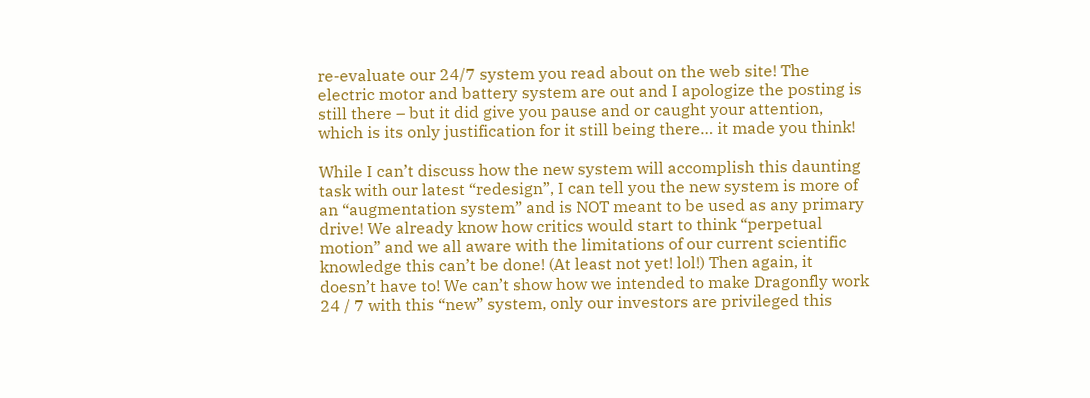re-evaluate our 24/7 system you read about on the web site! The electric motor and battery system are out and I apologize the posting is still there – but it did give you pause and or caught your attention, which is its only justification for it still being there… it made you think!

While I can’t discuss how the new system will accomplish this daunting task with our latest “redesign”, I can tell you the new system is more of an “augmentation system” and is NOT meant to be used as any primary drive! We already know how critics would start to think “perpetual motion” and we all aware with the limitations of our current scientific knowledge this can’t be done! (At least not yet! lol!) Then again, it doesn’t have to! We can’t show how we intended to make Dragonfly work 24 / 7 with this “new” system, only our investors are privileged this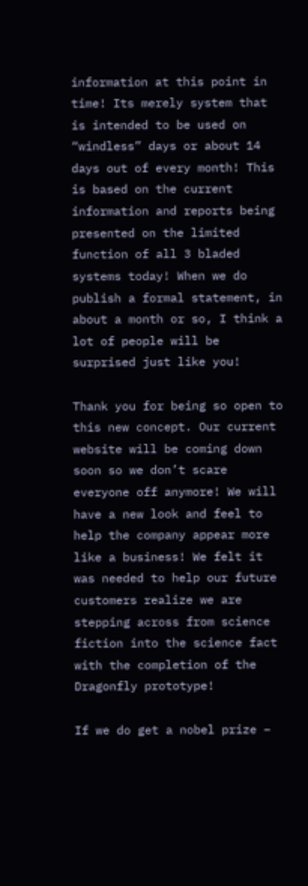information at this point in time! Its merely system that is intended to be used on “windless” days or about 14 days out of every month! This is based on the current information and reports being presented on the limited function of all 3 bladed systems today! When we do publish a formal statement, in about a month or so, I think a lot of people will be surprised just like you!

Thank you for being so open to this new concept. Our current website will be coming down soon so we don’t scare everyone off anymore! We will have a new look and feel to help the company appear more like a business! We felt it was needed to help our future customers realize we are stepping across from science fiction into the science fact with the completion of the Dragonfly prototype!

If we do get a nobel prize –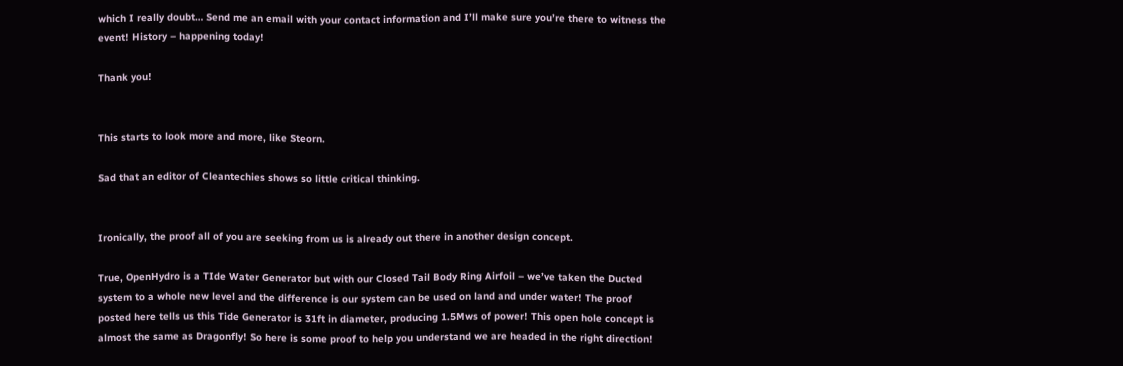which I really doubt… Send me an email with your contact information and I’ll make sure you’re there to witness the event! History – happening today!

Thank you!


This starts to look more and more, like Steorn.

Sad that an editor of Cleantechies shows so little critical thinking.


Ironically, the proof all of you are seeking from us is already out there in another design concept.

True, OpenHydro is a TIde Water Generator but with our Closed Tail Body Ring Airfoil – we’ve taken the Ducted system to a whole new level and the difference is our system can be used on land and under water! The proof posted here tells us this Tide Generator is 31ft in diameter, producing 1.5Mws of power! This open hole concept is almost the same as Dragonfly! So here is some proof to help you understand we are headed in the right direction!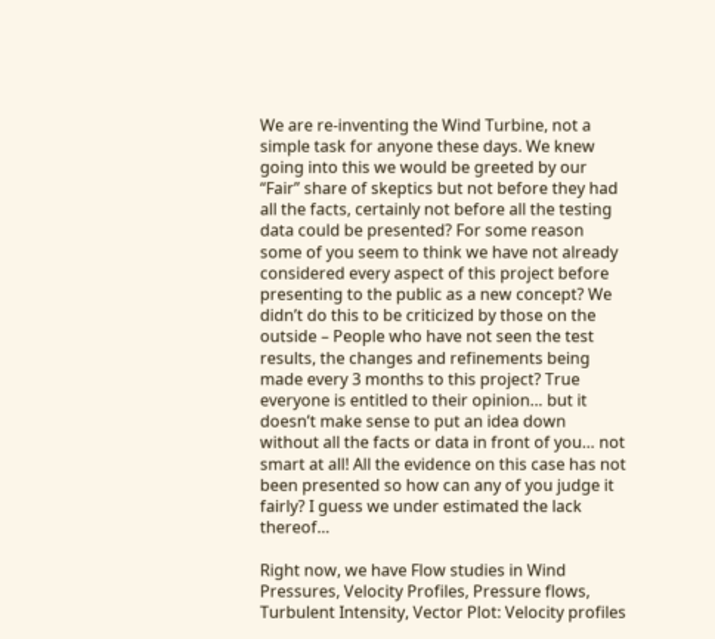We are re-inventing the Wind Turbine, not a simple task for anyone these days. We knew going into this we would be greeted by our “Fair” share of skeptics but not before they had all the facts, certainly not before all the testing data could be presented? For some reason some of you seem to think we have not already considered every aspect of this project before presenting to the public as a new concept? We didn’t do this to be criticized by those on the outside – People who have not seen the test results, the changes and refinements being made every 3 months to this project? True everyone is entitled to their opinion… but it doesn’t make sense to put an idea down without all the facts or data in front of you… not smart at all! All the evidence on this case has not been presented so how can any of you judge it fairly? I guess we under estimated the lack thereof…

Right now, we have Flow studies in Wind Pressures, Velocity Profiles, Pressure flows, Turbulent Intensity, Vector Plot: Velocity profiles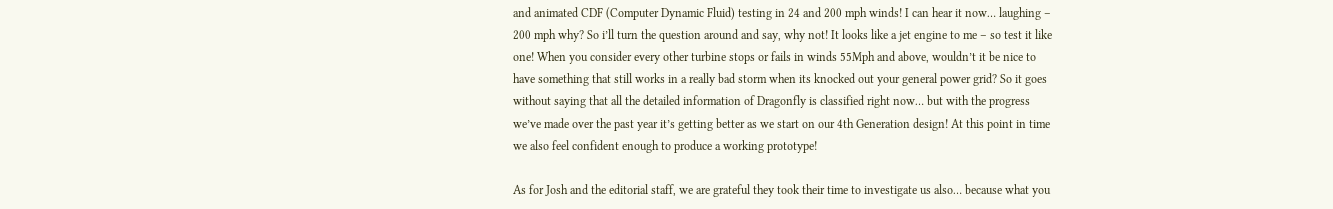and animated CDF (Computer Dynamic Fluid) testing in 24 and 200 mph winds! I can hear it now… laughing – 200 mph why? So i’ll turn the question around and say, why not! It looks like a jet engine to me – so test it like one! When you consider every other turbine stops or fails in winds 55Mph and above, wouldn’t it be nice to have something that still works in a really bad storm when its knocked out your general power grid? So it goes without saying that all the detailed information of Dragonfly is classified right now… but with the progress we’ve made over the past year it’s getting better as we start on our 4th Generation design! At this point in time we also feel confident enough to produce a working prototype!

As for Josh and the editorial staff, we are grateful they took their time to investigate us also… because what you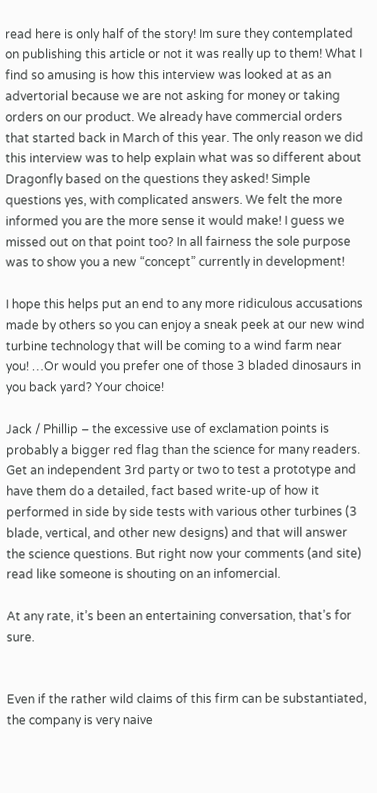read here is only half of the story! Im sure they contemplated on publishing this article or not it was really up to them! What I find so amusing is how this interview was looked at as an advertorial because we are not asking for money or taking orders on our product. We already have commercial orders that started back in March of this year. The only reason we did this interview was to help explain what was so different about Dragonfly based on the questions they asked! Simple questions yes, with complicated answers. We felt the more informed you are the more sense it would make! I guess we missed out on that point too? In all fairness the sole purpose was to show you a new “concept” currently in development!

I hope this helps put an end to any more ridiculous accusations made by others so you can enjoy a sneak peek at our new wind turbine technology that will be coming to a wind farm near you! …Or would you prefer one of those 3 bladed dinosaurs in you back yard? Your choice!

Jack / Phillip – the excessive use of exclamation points is probably a bigger red flag than the science for many readers. Get an independent 3rd party or two to test a prototype and have them do a detailed, fact based write-up of how it performed in side by side tests with various other turbines (3 blade, vertical, and other new designs) and that will answer the science questions. But right now your comments (and site) read like someone is shouting on an infomercial.

At any rate, it’s been an entertaining conversation, that’s for sure.


Even if the rather wild claims of this firm can be substantiated, the company is very naive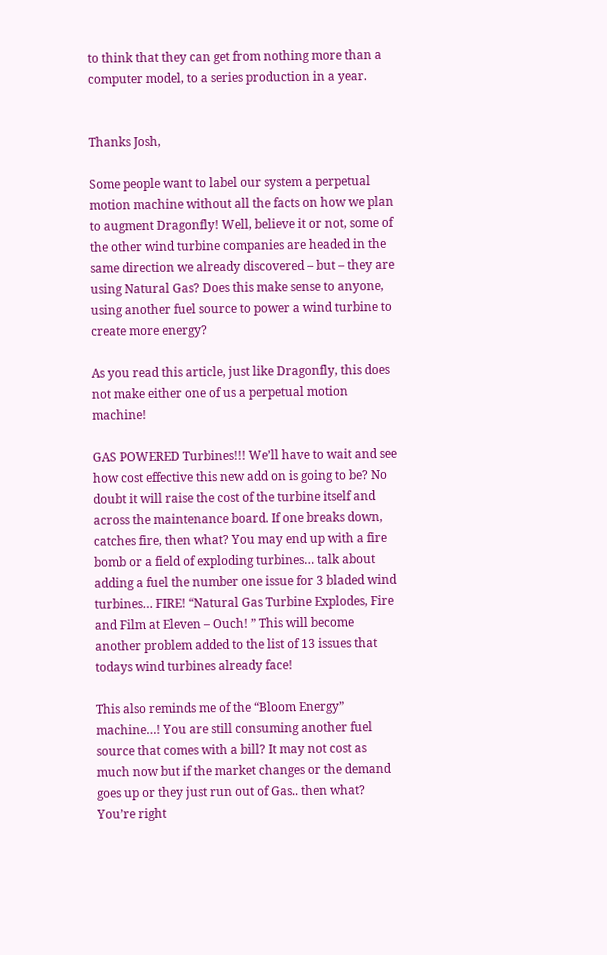to think that they can get from nothing more than a computer model, to a series production in a year.


Thanks Josh,

Some people want to label our system a perpetual motion machine without all the facts on how we plan to augment Dragonfly! Well, believe it or not, some of the other wind turbine companies are headed in the same direction we already discovered – but – they are using Natural Gas? Does this make sense to anyone, using another fuel source to power a wind turbine to create more energy?

As you read this article, just like Dragonfly, this does not make either one of us a perpetual motion machine!

GAS POWERED Turbines!!! We’ll have to wait and see how cost effective this new add on is going to be? No doubt it will raise the cost of the turbine itself and across the maintenance board. If one breaks down, catches fire, then what? You may end up with a fire bomb or a field of exploding turbines… talk about adding a fuel the number one issue for 3 bladed wind turbines… FIRE! “Natural Gas Turbine Explodes, Fire and Film at Eleven – Ouch! ” This will become another problem added to the list of 13 issues that todays wind turbines already face!

This also reminds me of the “Bloom Energy” machine…! You are still consuming another fuel source that comes with a bill? It may not cost as much now but if the market changes or the demand goes up or they just run out of Gas.. then what? You’re right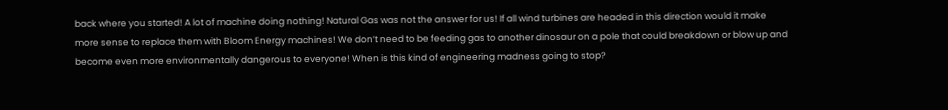back where you started! A lot of machine doing nothing! Natural Gas was not the answer for us! If all wind turbines are headed in this direction would it make more sense to replace them with Bloom Energy machines! We don’t need to be feeding gas to another dinosaur on a pole that could breakdown or blow up and become even more environmentally dangerous to everyone! When is this kind of engineering madness going to stop?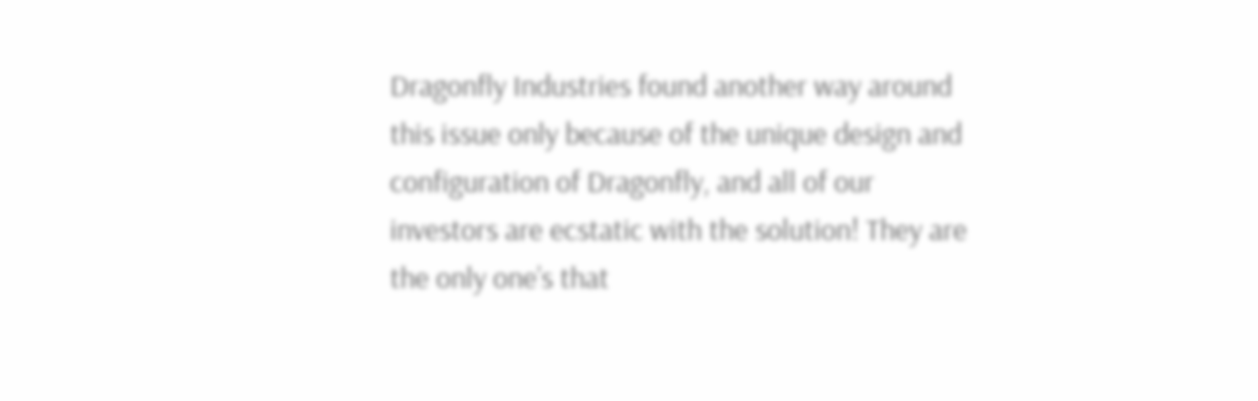Dragonfly Industries found another way around this issue only because of the unique design and configuration of Dragonfly, and all of our investors are ecstatic with the solution! They are the only one’s that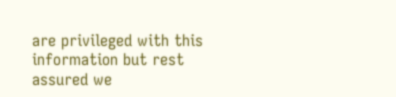are privileged with this information but rest assured we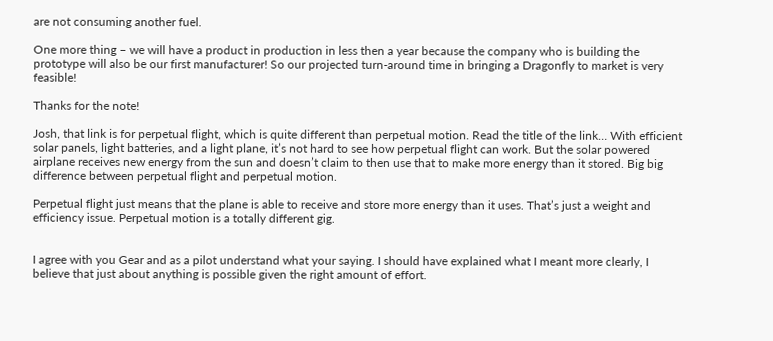are not consuming another fuel.

One more thing – we will have a product in production in less then a year because the company who is building the prototype will also be our first manufacturer! So our projected turn-around time in bringing a Dragonfly to market is very feasible!

Thanks for the note!

Josh, that link is for perpetual flight, which is quite different than perpetual motion. Read the title of the link… With efficient solar panels, light batteries, and a light plane, it’s not hard to see how perpetual flight can work. But the solar powered airplane receives new energy from the sun and doesn’t claim to then use that to make more energy than it stored. Big big difference between perpetual flight and perpetual motion.

Perpetual flight just means that the plane is able to receive and store more energy than it uses. That’s just a weight and efficiency issue. Perpetual motion is a totally different gig.


I agree with you Gear and as a pilot understand what your saying. I should have explained what I meant more clearly, I believe that just about anything is possible given the right amount of effort.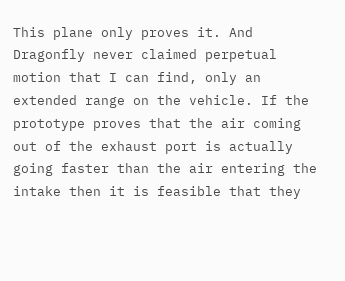This plane only proves it. And Dragonfly never claimed perpetual motion that I can find, only an extended range on the vehicle. If the prototype proves that the air coming out of the exhaust port is actually going faster than the air entering the intake then it is feasible that they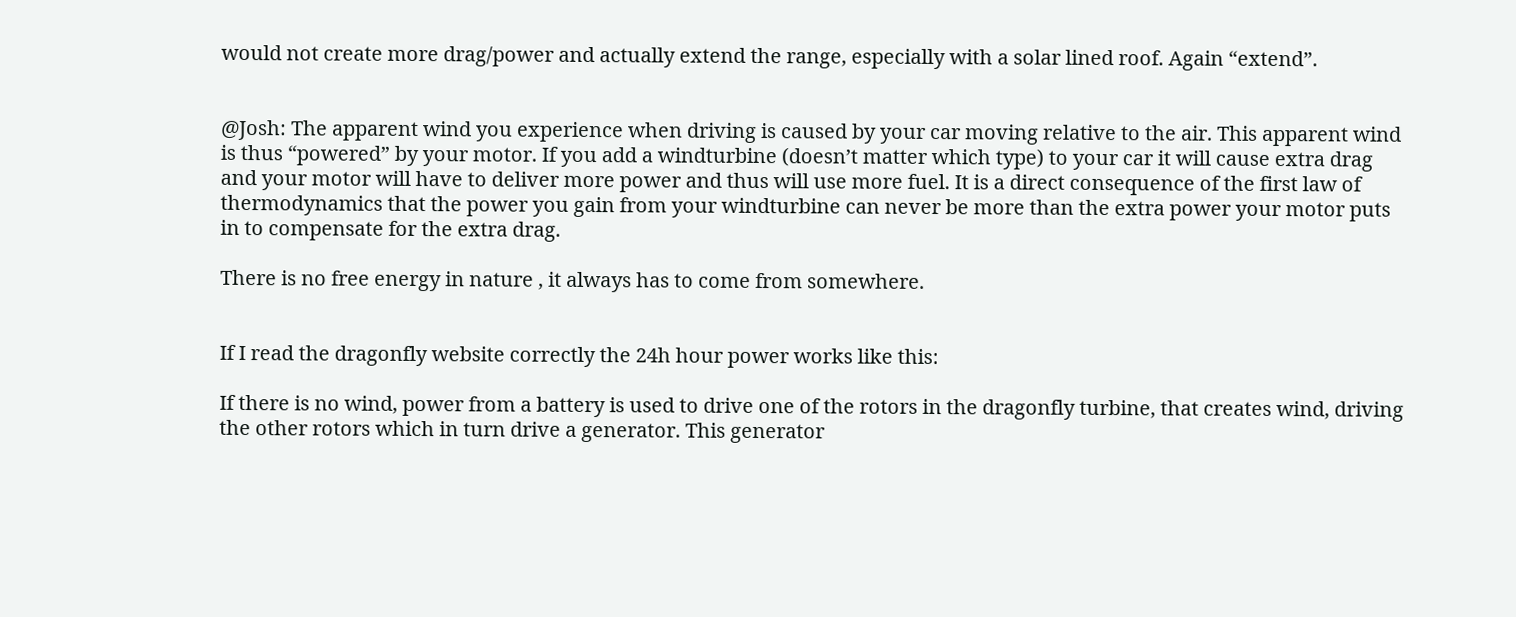would not create more drag/power and actually extend the range, especially with a solar lined roof. Again “extend”.


@Josh: The apparent wind you experience when driving is caused by your car moving relative to the air. This apparent wind is thus “powered” by your motor. If you add a windturbine (doesn’t matter which type) to your car it will cause extra drag and your motor will have to deliver more power and thus will use more fuel. It is a direct consequence of the first law of thermodynamics that the power you gain from your windturbine can never be more than the extra power your motor puts in to compensate for the extra drag.

There is no free energy in nature , it always has to come from somewhere.


If I read the dragonfly website correctly the 24h hour power works like this:

If there is no wind, power from a battery is used to drive one of the rotors in the dragonfly turbine, that creates wind, driving the other rotors which in turn drive a generator. This generator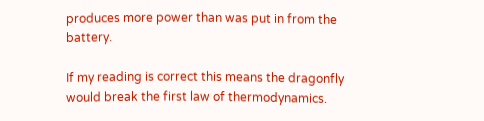produces more power than was put in from the battery.

If my reading is correct this means the dragonfly would break the first law of thermodynamics.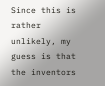Since this is rather unlikely, my guess is that the inventors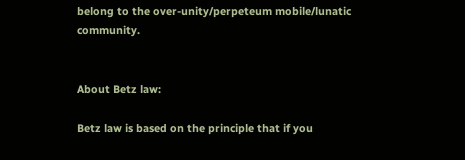belong to the over-unity/perpeteum mobile/lunatic community.


About Betz law:

Betz law is based on the principle that if you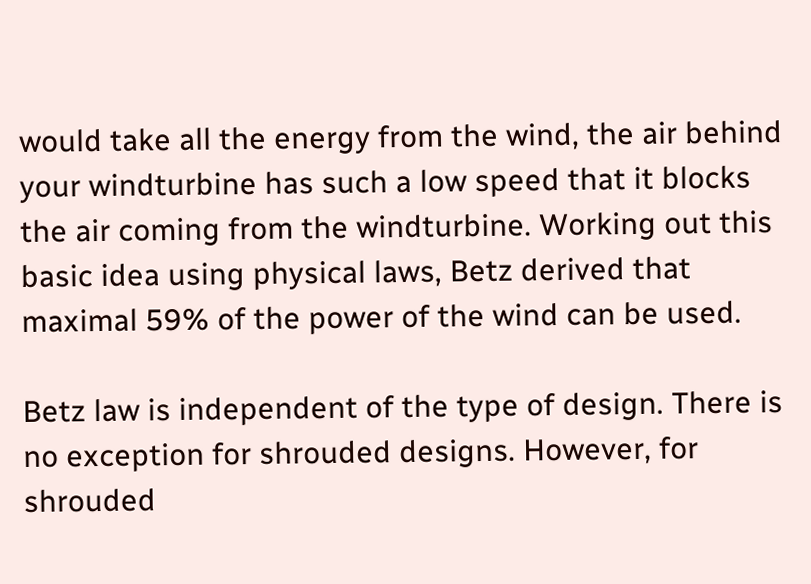would take all the energy from the wind, the air behind your windturbine has such a low speed that it blocks the air coming from the windturbine. Working out this basic idea using physical laws, Betz derived that maximal 59% of the power of the wind can be used.

Betz law is independent of the type of design. There is no exception for shrouded designs. However, for shrouded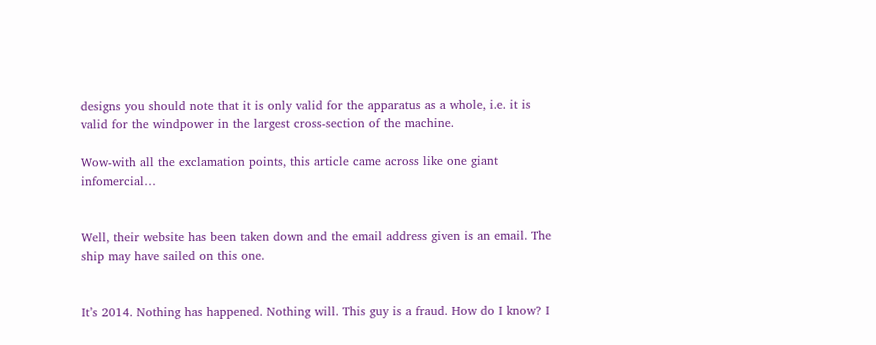designs you should note that it is only valid for the apparatus as a whole, i.e. it is valid for the windpower in the largest cross-section of the machine.

Wow-with all the exclamation points, this article came across like one giant infomercial…


Well, their website has been taken down and the email address given is an email. The ship may have sailed on this one.


It’s 2014. Nothing has happened. Nothing will. This guy is a fraud. How do I know? I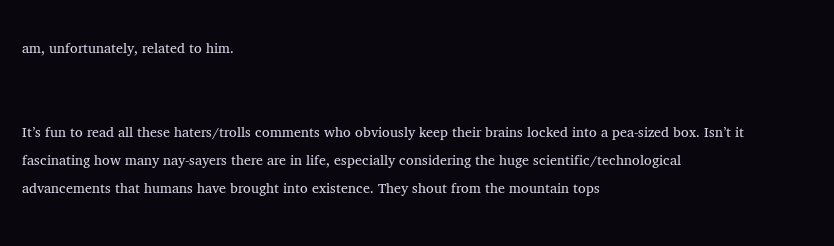am, unfortunately, related to him.


It’s fun to read all these haters/trolls comments who obviously keep their brains locked into a pea-sized box. Isn’t it fascinating how many nay-sayers there are in life, especially considering the huge scientific/technological advancements that humans have brought into existence. They shout from the mountain tops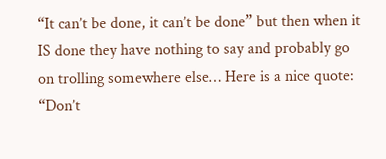“It can’t be done, it can’t be done” but then when it IS done they have nothing to say and probably go on trolling somewhere else… Here is a nice quote: “Don’t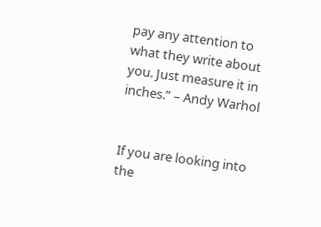pay any attention to what they write about you. Just measure it in inches.” – Andy Warhol


If you are looking into the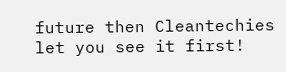future then Cleantechies let you see it first!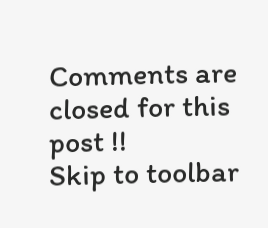Comments are closed for this post !!
Skip to toolbar